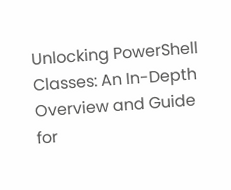Unlocking PowerShell Classes: An In-Depth Overview and Guide for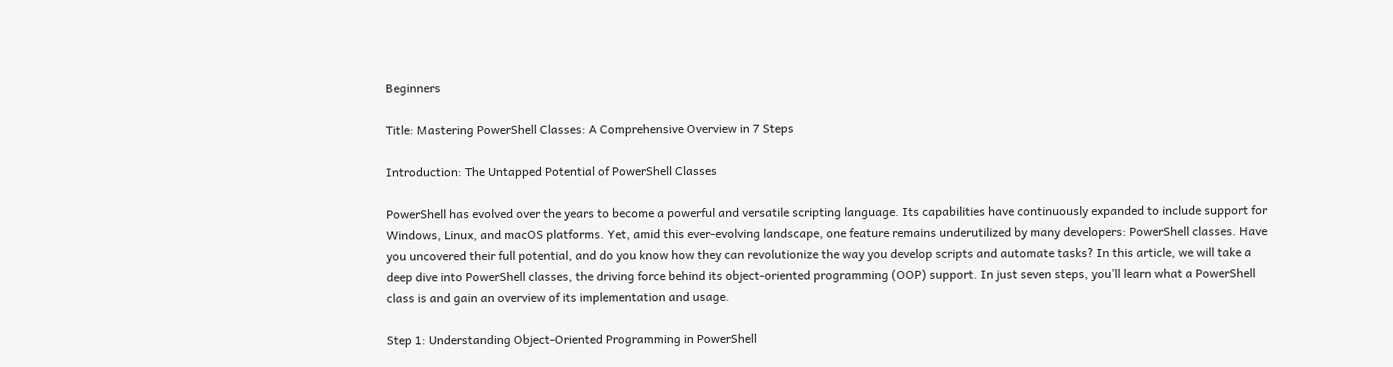Beginners

Title: Mastering PowerShell Classes: A Comprehensive Overview in 7 Steps

Introduction: The Untapped Potential of PowerShell Classes

PowerShell has evolved over the years to become a powerful and versatile scripting language. Its capabilities have continuously expanded to include support for Windows, Linux, and macOS platforms. Yet, amid this ever-evolving landscape, one feature remains underutilized by many developers: PowerShell classes. Have you uncovered their full potential, and do you know how they can revolutionize the way you develop scripts and automate tasks? In this article, we will take a deep dive into PowerShell classes, the driving force behind its object-oriented programming (OOP) support. In just seven steps, you’ll learn what a PowerShell class is and gain an overview of its implementation and usage.

Step 1: Understanding Object-Oriented Programming in PowerShell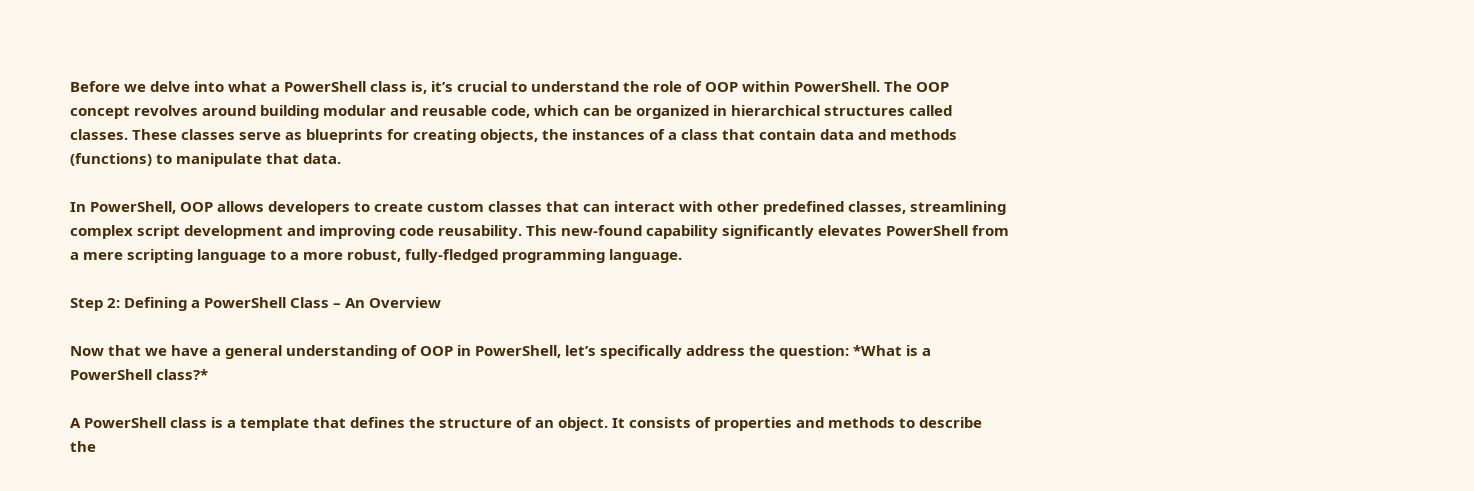Before we delve into what a PowerShell class is, it’s crucial to understand the role of OOP within PowerShell. The OOP concept revolves around building modular and reusable code, which can be organized in hierarchical structures called classes. These classes serve as blueprints for creating objects, the instances of a class that contain data and methods (functions) to manipulate that data.

In PowerShell, OOP allows developers to create custom classes that can interact with other predefined classes, streamlining complex script development and improving code reusability. This new-found capability significantly elevates PowerShell from a mere scripting language to a more robust, fully-fledged programming language.

Step 2: Defining a PowerShell Class – An Overview

Now that we have a general understanding of OOP in PowerShell, let’s specifically address the question: *What is a PowerShell class?*

A PowerShell class is a template that defines the structure of an object. It consists of properties and methods to describe the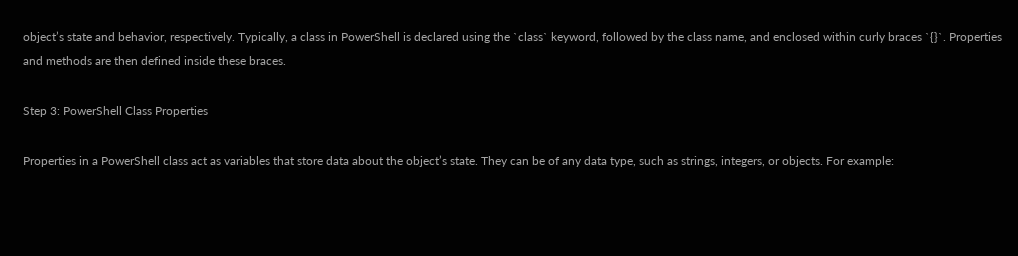object’s state and behavior, respectively. Typically, a class in PowerShell is declared using the `class` keyword, followed by the class name, and enclosed within curly braces `{}`. Properties and methods are then defined inside these braces.

Step 3: PowerShell Class Properties

Properties in a PowerShell class act as variables that store data about the object’s state. They can be of any data type, such as strings, integers, or objects. For example: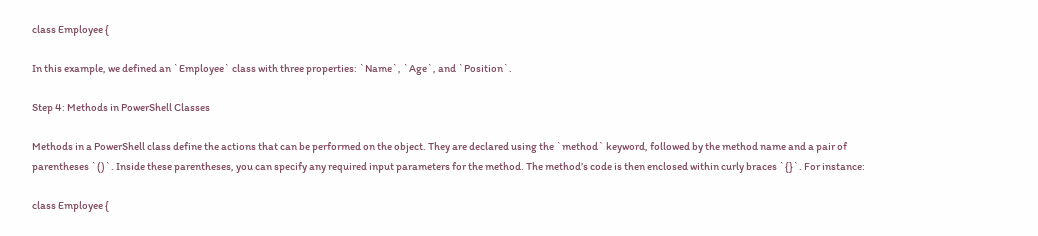class Employee {

In this example, we defined an `Employee` class with three properties: `Name`, `Age`, and `Position`.

Step 4: Methods in PowerShell Classes

Methods in a PowerShell class define the actions that can be performed on the object. They are declared using the `method` keyword, followed by the method name and a pair of parentheses `()`. Inside these parentheses, you can specify any required input parameters for the method. The method’s code is then enclosed within curly braces `{}`. For instance:

class Employee {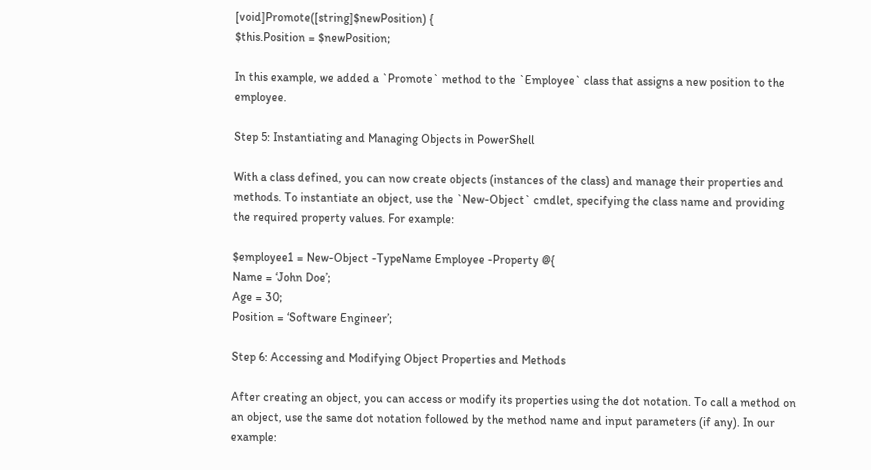[void]Promote([string]$newPosition) {
$this.Position = $newPosition;

In this example, we added a `Promote` method to the `Employee` class that assigns a new position to the employee.

Step 5: Instantiating and Managing Objects in PowerShell

With a class defined, you can now create objects (instances of the class) and manage their properties and methods. To instantiate an object, use the `New-Object` cmdlet, specifying the class name and providing the required property values. For example:

$employee1 = New-Object -TypeName Employee -Property @{
Name = ‘John Doe’;
Age = 30;
Position = ‘Software Engineer’;

Step 6: Accessing and Modifying Object Properties and Methods

After creating an object, you can access or modify its properties using the dot notation. To call a method on an object, use the same dot notation followed by the method name and input parameters (if any). In our example: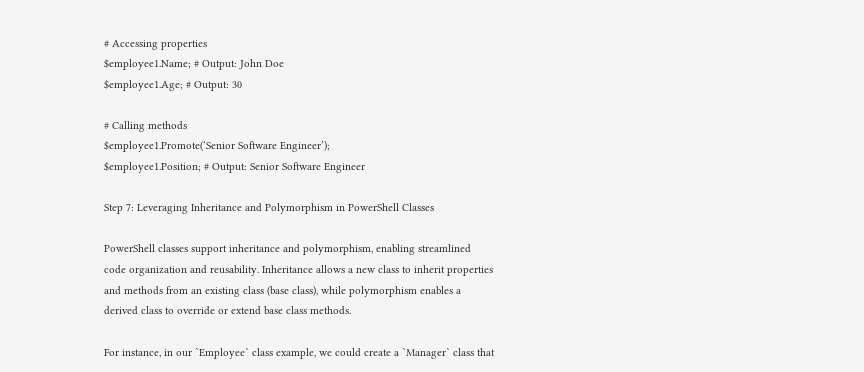# Accessing properties
$employee1.Name; # Output: John Doe
$employee1.Age; # Output: 30

# Calling methods
$employee1.Promote(‘Senior Software Engineer’);
$employee1.Position; # Output: Senior Software Engineer

Step 7: Leveraging Inheritance and Polymorphism in PowerShell Classes

PowerShell classes support inheritance and polymorphism, enabling streamlined code organization and reusability. Inheritance allows a new class to inherit properties and methods from an existing class (base class), while polymorphism enables a derived class to override or extend base class methods.

For instance, in our `Employee` class example, we could create a `Manager` class that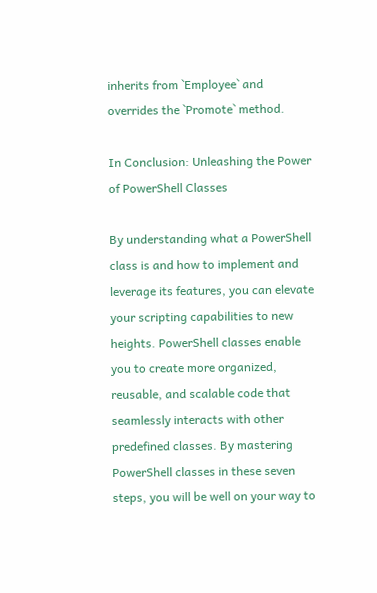inherits from `Employee` and overrides the `Promote` method.

In Conclusion: Unleashing the Power of PowerShell Classes

By understanding what a PowerShell class is and how to implement and leverage its features, you can elevate your scripting capabilities to new heights. PowerShell classes enable you to create more organized, reusable, and scalable code that seamlessly interacts with other predefined classes. By mastering PowerShell classes in these seven steps, you will be well on your way to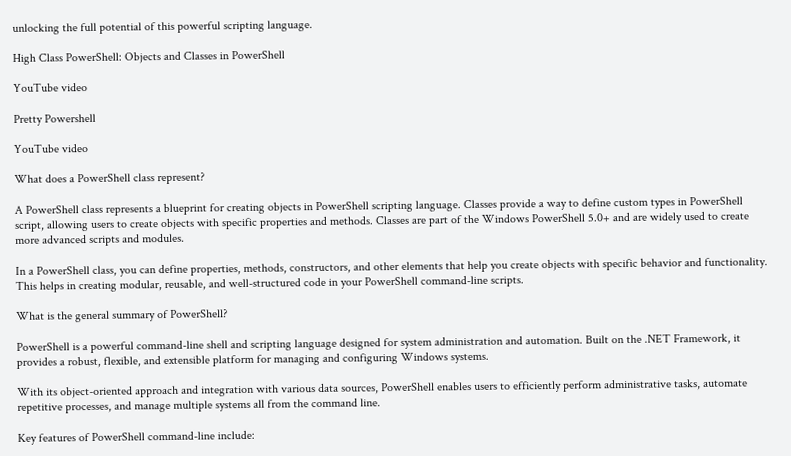unlocking the full potential of this powerful scripting language.

High Class PowerShell: Objects and Classes in PowerShell

YouTube video

Pretty Powershell

YouTube video

What does a PowerShell class represent?

A PowerShell class represents a blueprint for creating objects in PowerShell scripting language. Classes provide a way to define custom types in PowerShell script, allowing users to create objects with specific properties and methods. Classes are part of the Windows PowerShell 5.0+ and are widely used to create more advanced scripts and modules.

In a PowerShell class, you can define properties, methods, constructors, and other elements that help you create objects with specific behavior and functionality. This helps in creating modular, reusable, and well-structured code in your PowerShell command-line scripts.

What is the general summary of PowerShell?

PowerShell is a powerful command-line shell and scripting language designed for system administration and automation. Built on the .NET Framework, it provides a robust, flexible, and extensible platform for managing and configuring Windows systems.

With its object-oriented approach and integration with various data sources, PowerShell enables users to efficiently perform administrative tasks, automate repetitive processes, and manage multiple systems all from the command line.

Key features of PowerShell command-line include: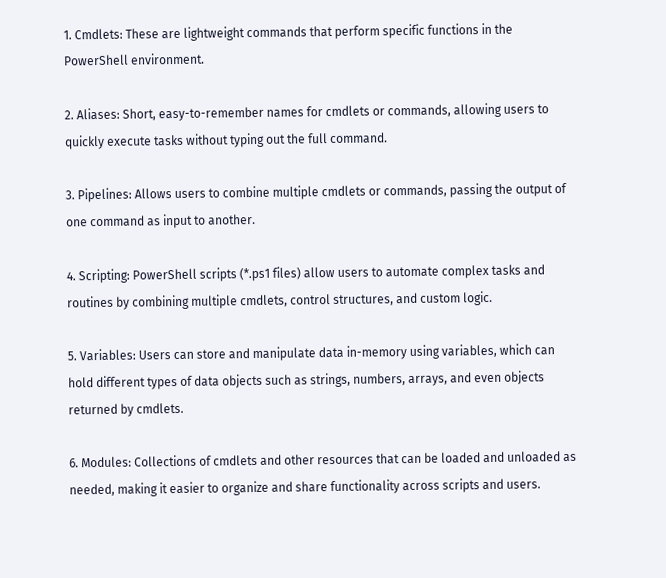1. Cmdlets: These are lightweight commands that perform specific functions in the PowerShell environment.

2. Aliases: Short, easy-to-remember names for cmdlets or commands, allowing users to quickly execute tasks without typing out the full command.

3. Pipelines: Allows users to combine multiple cmdlets or commands, passing the output of one command as input to another.

4. Scripting: PowerShell scripts (*.ps1 files) allow users to automate complex tasks and routines by combining multiple cmdlets, control structures, and custom logic.

5. Variables: Users can store and manipulate data in-memory using variables, which can hold different types of data objects such as strings, numbers, arrays, and even objects returned by cmdlets.

6. Modules: Collections of cmdlets and other resources that can be loaded and unloaded as needed, making it easier to organize and share functionality across scripts and users.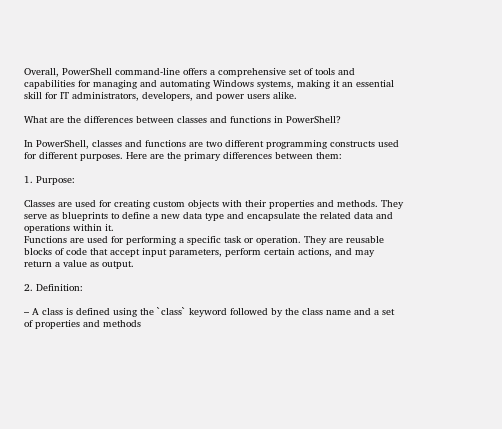Overall, PowerShell command-line offers a comprehensive set of tools and capabilities for managing and automating Windows systems, making it an essential skill for IT administrators, developers, and power users alike.

What are the differences between classes and functions in PowerShell?

In PowerShell, classes and functions are two different programming constructs used for different purposes. Here are the primary differences between them:

1. Purpose:

Classes are used for creating custom objects with their properties and methods. They serve as blueprints to define a new data type and encapsulate the related data and operations within it.
Functions are used for performing a specific task or operation. They are reusable blocks of code that accept input parameters, perform certain actions, and may return a value as output.

2. Definition:

– A class is defined using the `class` keyword followed by the class name and a set of properties and methods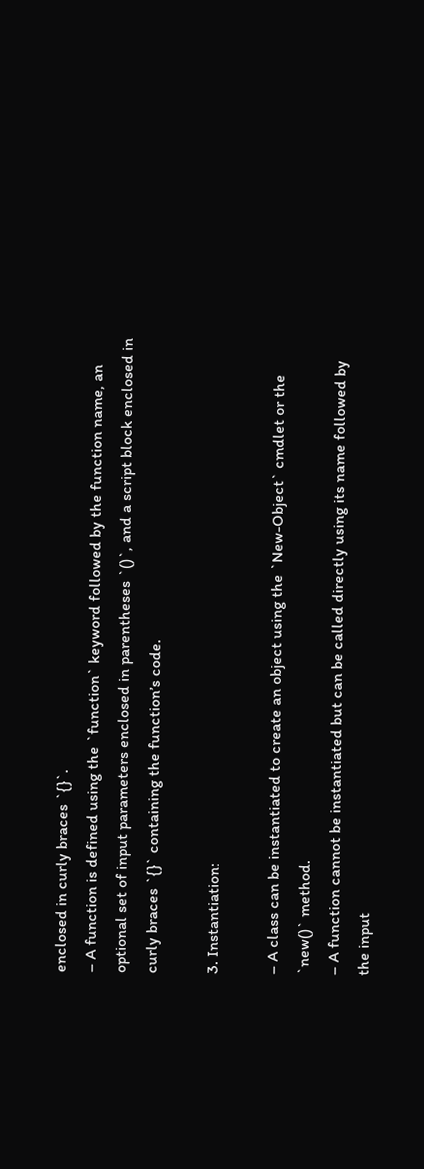enclosed in curly braces `{}`.
– A function is defined using the `function` keyword followed by the function name, an optional set of input parameters enclosed in parentheses `()`, and a script block enclosed in curly braces `{}` containing the function’s code.

3. Instantiation:

– A class can be instantiated to create an object using the `New-Object` cmdlet or the `new()` method.
– A function cannot be instantiated but can be called directly using its name followed by the input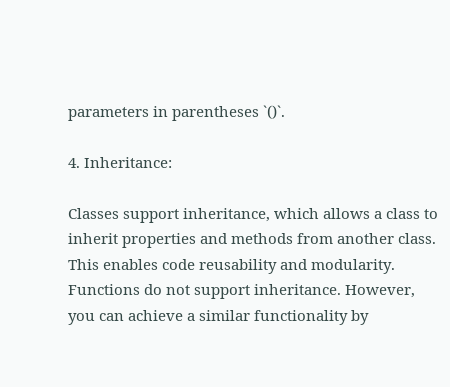parameters in parentheses `()`.

4. Inheritance:

Classes support inheritance, which allows a class to inherit properties and methods from another class. This enables code reusability and modularity.
Functions do not support inheritance. However, you can achieve a similar functionality by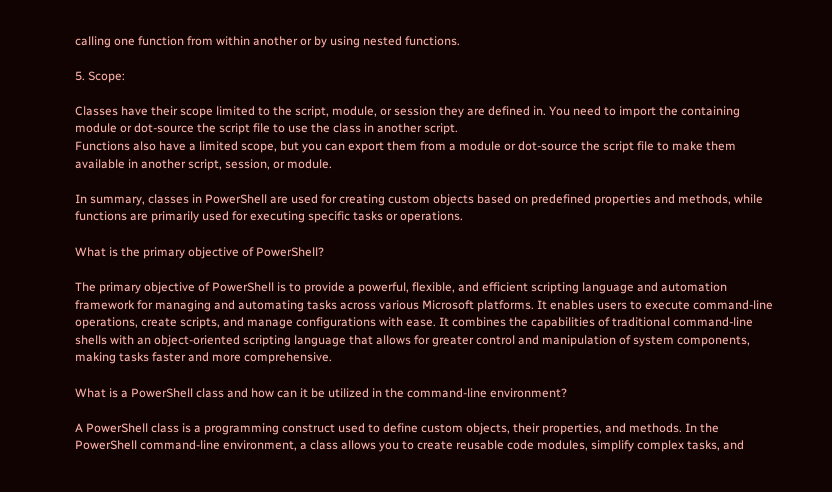calling one function from within another or by using nested functions.

5. Scope:

Classes have their scope limited to the script, module, or session they are defined in. You need to import the containing module or dot-source the script file to use the class in another script.
Functions also have a limited scope, but you can export them from a module or dot-source the script file to make them available in another script, session, or module.

In summary, classes in PowerShell are used for creating custom objects based on predefined properties and methods, while functions are primarily used for executing specific tasks or operations.

What is the primary objective of PowerShell?

The primary objective of PowerShell is to provide a powerful, flexible, and efficient scripting language and automation framework for managing and automating tasks across various Microsoft platforms. It enables users to execute command-line operations, create scripts, and manage configurations with ease. It combines the capabilities of traditional command-line shells with an object-oriented scripting language that allows for greater control and manipulation of system components, making tasks faster and more comprehensive.

What is a PowerShell class and how can it be utilized in the command-line environment?

A PowerShell class is a programming construct used to define custom objects, their properties, and methods. In the PowerShell command-line environment, a class allows you to create reusable code modules, simplify complex tasks, and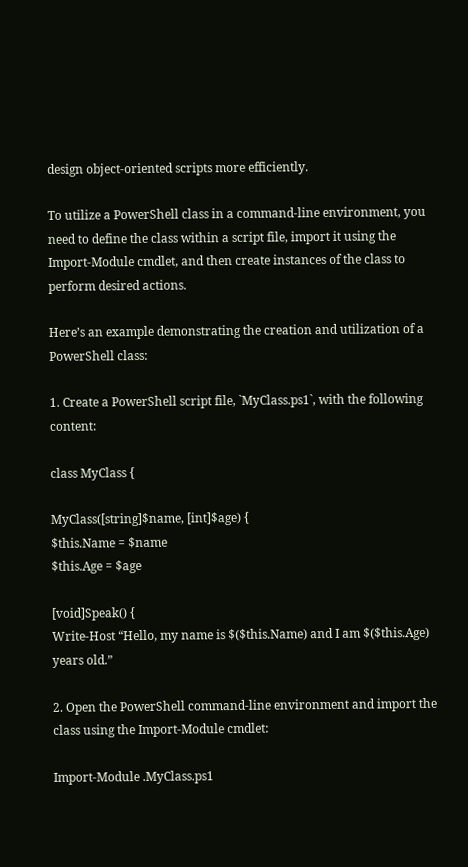design object-oriented scripts more efficiently.

To utilize a PowerShell class in a command-line environment, you need to define the class within a script file, import it using the Import-Module cmdlet, and then create instances of the class to perform desired actions.

Here’s an example demonstrating the creation and utilization of a PowerShell class:

1. Create a PowerShell script file, `MyClass.ps1`, with the following content:

class MyClass {

MyClass([string]$name, [int]$age) {
$this.Name = $name
$this.Age = $age

[void]Speak() {
Write-Host “Hello, my name is $($this.Name) and I am $($this.Age) years old.”

2. Open the PowerShell command-line environment and import the class using the Import-Module cmdlet:

Import-Module .MyClass.ps1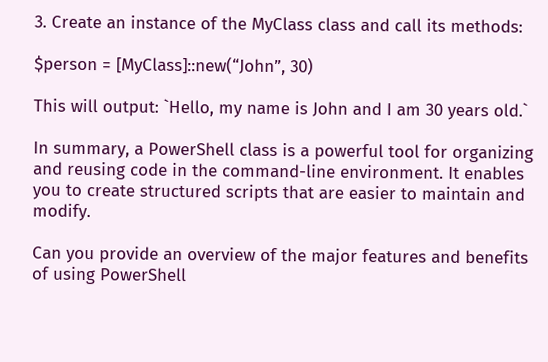3. Create an instance of the MyClass class and call its methods:

$person = [MyClass]::new(“John”, 30)

This will output: `Hello, my name is John and I am 30 years old.`

In summary, a PowerShell class is a powerful tool for organizing and reusing code in the command-line environment. It enables you to create structured scripts that are easier to maintain and modify.

Can you provide an overview of the major features and benefits of using PowerShell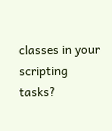classes in your scripting tasks?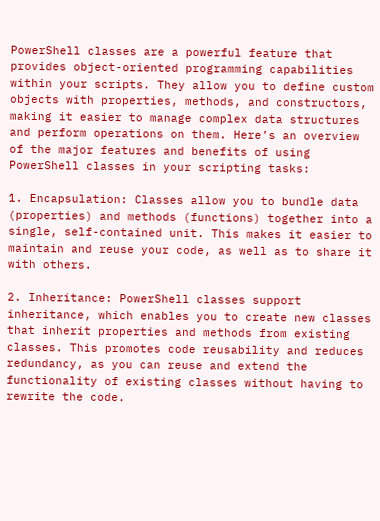PowerShell classes are a powerful feature that provides object-oriented programming capabilities within your scripts. They allow you to define custom objects with properties, methods, and constructors, making it easier to manage complex data structures and perform operations on them. Here’s an overview of the major features and benefits of using PowerShell classes in your scripting tasks:

1. Encapsulation: Classes allow you to bundle data (properties) and methods (functions) together into a single, self-contained unit. This makes it easier to maintain and reuse your code, as well as to share it with others.

2. Inheritance: PowerShell classes support inheritance, which enables you to create new classes that inherit properties and methods from existing classes. This promotes code reusability and reduces redundancy, as you can reuse and extend the functionality of existing classes without having to rewrite the code.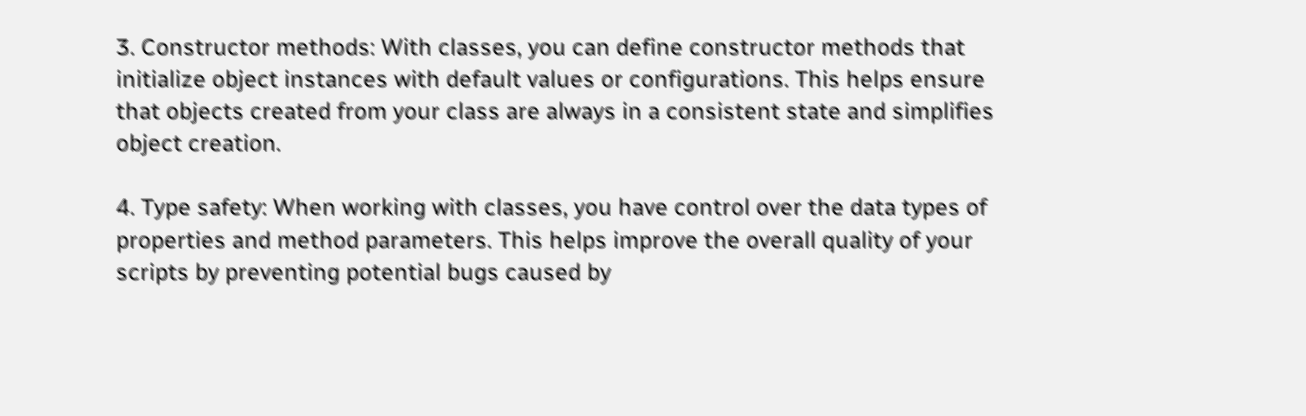3. Constructor methods: With classes, you can define constructor methods that initialize object instances with default values or configurations. This helps ensure that objects created from your class are always in a consistent state and simplifies object creation.

4. Type safety: When working with classes, you have control over the data types of properties and method parameters. This helps improve the overall quality of your scripts by preventing potential bugs caused by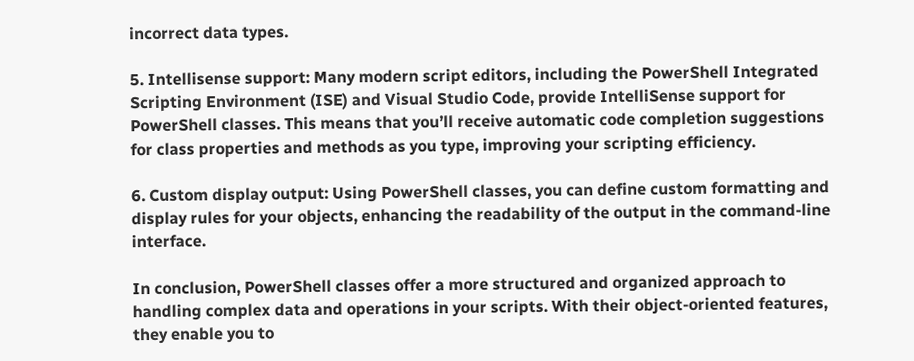incorrect data types.

5. Intellisense support: Many modern script editors, including the PowerShell Integrated Scripting Environment (ISE) and Visual Studio Code, provide IntelliSense support for PowerShell classes. This means that you’ll receive automatic code completion suggestions for class properties and methods as you type, improving your scripting efficiency.

6. Custom display output: Using PowerShell classes, you can define custom formatting and display rules for your objects, enhancing the readability of the output in the command-line interface.

In conclusion, PowerShell classes offer a more structured and organized approach to handling complex data and operations in your scripts. With their object-oriented features, they enable you to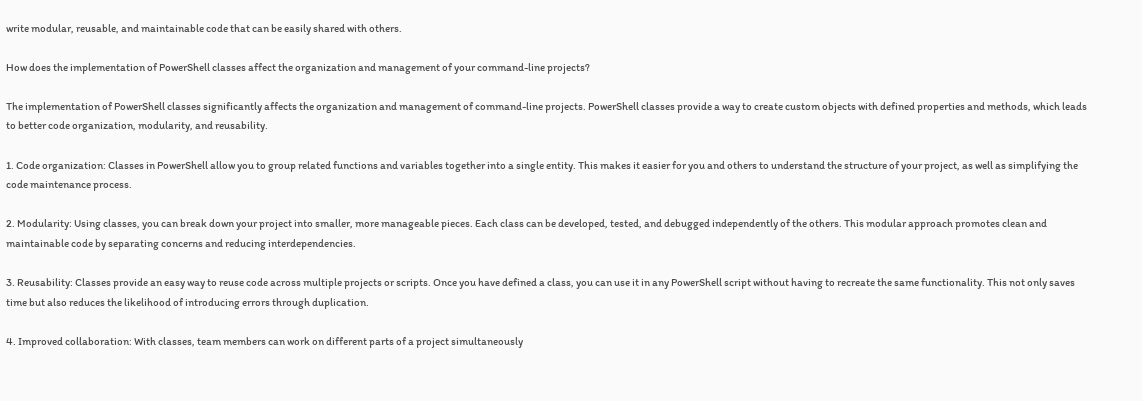write modular, reusable, and maintainable code that can be easily shared with others.

How does the implementation of PowerShell classes affect the organization and management of your command-line projects?

The implementation of PowerShell classes significantly affects the organization and management of command-line projects. PowerShell classes provide a way to create custom objects with defined properties and methods, which leads to better code organization, modularity, and reusability.

1. Code organization: Classes in PowerShell allow you to group related functions and variables together into a single entity. This makes it easier for you and others to understand the structure of your project, as well as simplifying the code maintenance process.

2. Modularity: Using classes, you can break down your project into smaller, more manageable pieces. Each class can be developed, tested, and debugged independently of the others. This modular approach promotes clean and maintainable code by separating concerns and reducing interdependencies.

3. Reusability: Classes provide an easy way to reuse code across multiple projects or scripts. Once you have defined a class, you can use it in any PowerShell script without having to recreate the same functionality. This not only saves time but also reduces the likelihood of introducing errors through duplication.

4. Improved collaboration: With classes, team members can work on different parts of a project simultaneously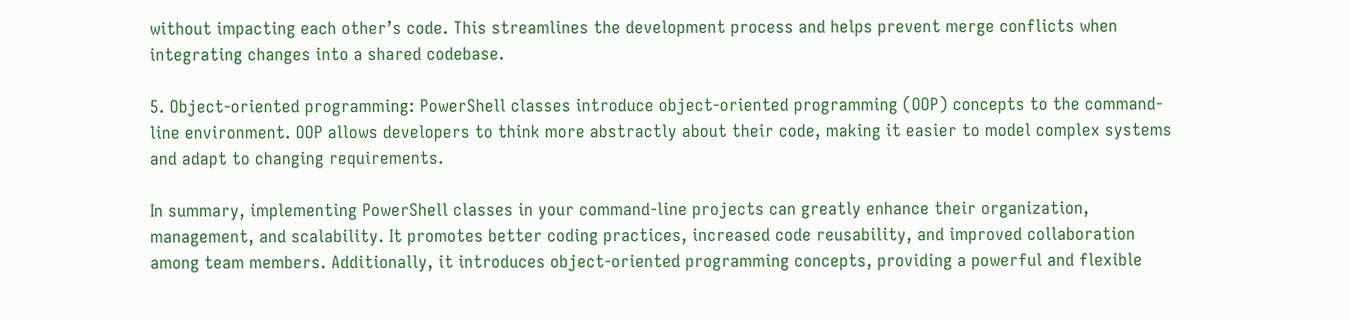without impacting each other’s code. This streamlines the development process and helps prevent merge conflicts when integrating changes into a shared codebase.

5. Object-oriented programming: PowerShell classes introduce object-oriented programming (OOP) concepts to the command-line environment. OOP allows developers to think more abstractly about their code, making it easier to model complex systems and adapt to changing requirements.

In summary, implementing PowerShell classes in your command-line projects can greatly enhance their organization, management, and scalability. It promotes better coding practices, increased code reusability, and improved collaboration among team members. Additionally, it introduces object-oriented programming concepts, providing a powerful and flexible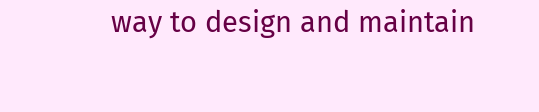way to design and maintain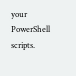your PowerShell scripts.